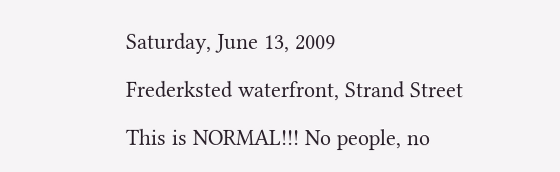Saturday, June 13, 2009

Frederksted waterfront, Strand Street

This is NORMAL!!! No people, no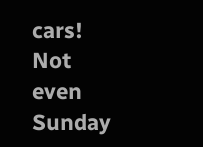cars! Not even Sunday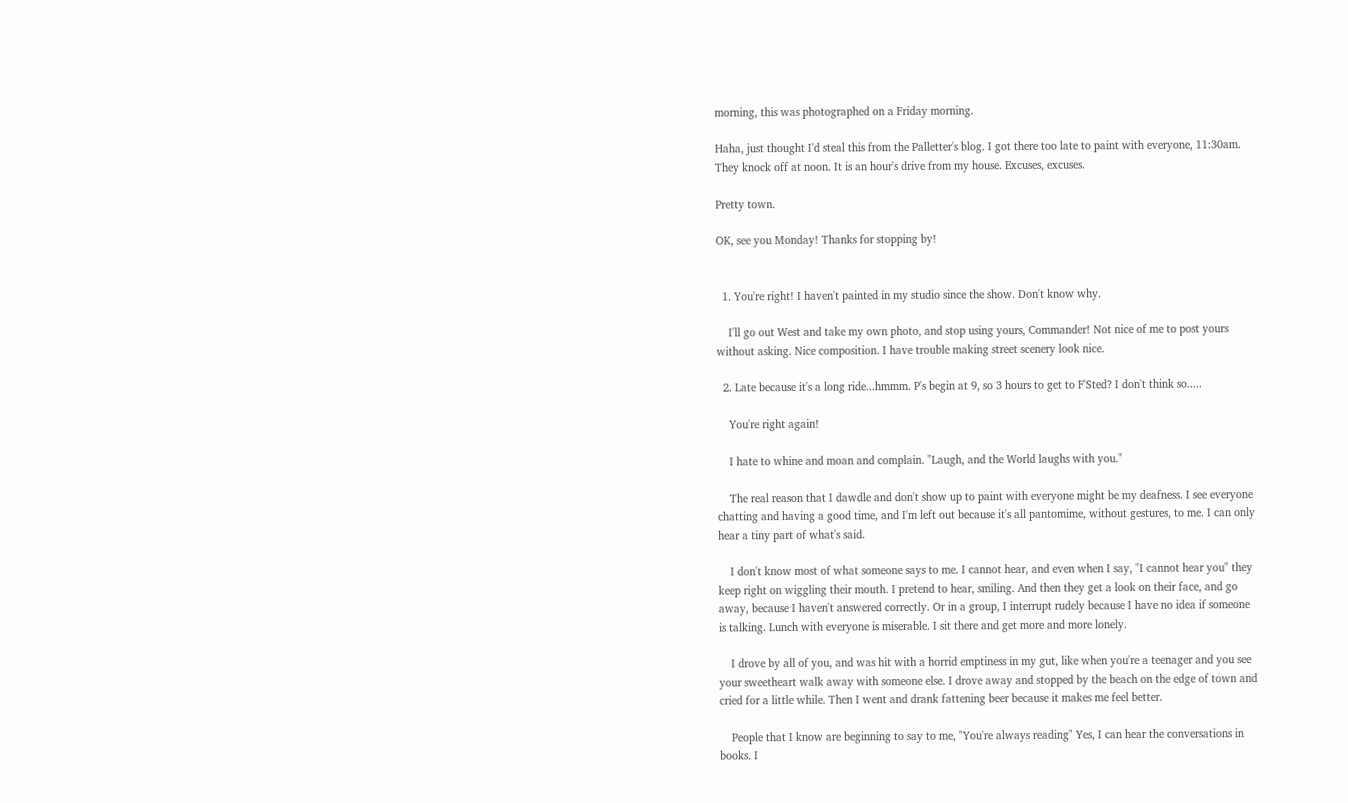morning, this was photographed on a Friday morning.

Haha, just thought I'd steal this from the Palletter's blog. I got there too late to paint with everyone, 11:30am. They knock off at noon. It is an hour's drive from my house. Excuses, excuses.

Pretty town.

OK, see you Monday! Thanks for stopping by!


  1. You're right! I haven't painted in my studio since the show. Don't know why.

    I'll go out West and take my own photo, and stop using yours, Commander! Not nice of me to post yours without asking. Nice composition. I have trouble making street scenery look nice.

  2. Late because it's a long ride...hmmm. P's begin at 9, so 3 hours to get to F'Sted? I don't think so.....

    You're right again!

    I hate to whine and moan and complain. "Laugh, and the World laughs with you."

    The real reason that I dawdle and don't show up to paint with everyone might be my deafness. I see everyone chatting and having a good time, and I'm left out because it's all pantomime, without gestures, to me. I can only hear a tiny part of what's said.

    I don't know most of what someone says to me. I cannot hear, and even when I say, "I cannot hear you" they keep right on wiggling their mouth. I pretend to hear, smiling. And then they get a look on their face, and go away, because I haven't answered correctly. Or in a group, I interrupt rudely because I have no idea if someone is talking. Lunch with everyone is miserable. I sit there and get more and more lonely.

    I drove by all of you, and was hit with a horrid emptiness in my gut, like when you're a teenager and you see your sweetheart walk away with someone else. I drove away and stopped by the beach on the edge of town and cried for a little while. Then I went and drank fattening beer because it makes me feel better.

    People that I know are beginning to say to me, "You're always reading" Yes, I can hear the conversations in books. I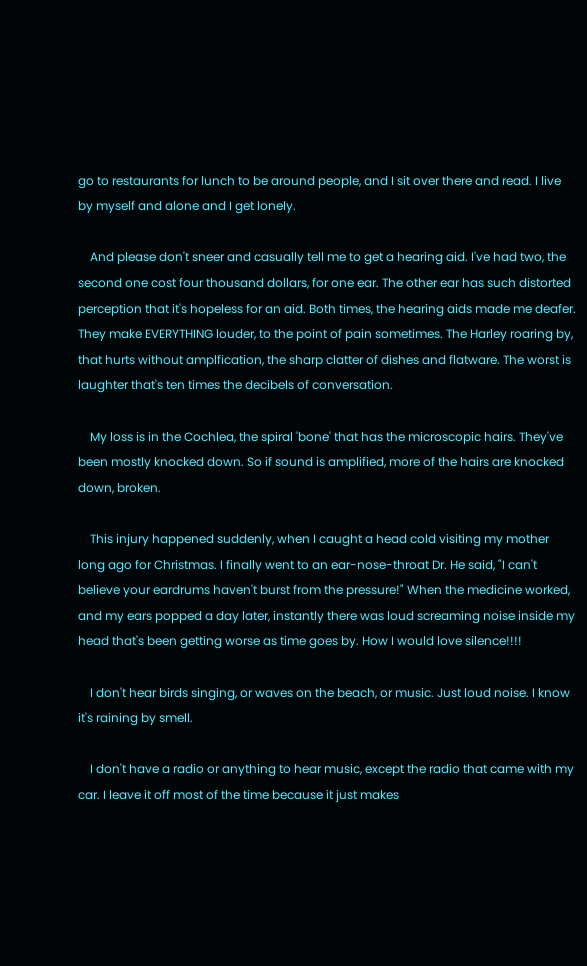go to restaurants for lunch to be around people, and I sit over there and read. I live by myself and alone and I get lonely.

    And please don't sneer and casually tell me to get a hearing aid. I've had two, the second one cost four thousand dollars, for one ear. The other ear has such distorted perception that it's hopeless for an aid. Both times, the hearing aids made me deafer. They make EVERYTHING louder, to the point of pain sometimes. The Harley roaring by, that hurts without amplfication, the sharp clatter of dishes and flatware. The worst is laughter that's ten times the decibels of conversation.

    My loss is in the Cochlea, the spiral 'bone' that has the microscopic hairs. They've been mostly knocked down. So if sound is amplified, more of the hairs are knocked down, broken.

    This injury happened suddenly, when I caught a head cold visiting my mother long ago for Christmas. I finally went to an ear-nose-throat Dr. He said, "I can't believe your eardrums haven't burst from the pressure!" When the medicine worked, and my ears popped a day later, instantly there was loud screaming noise inside my head that's been getting worse as time goes by. How I would love silence!!!!

    I don't hear birds singing, or waves on the beach, or music. Just loud noise. I know it's raining by smell.

    I don't have a radio or anything to hear music, except the radio that came with my car. I leave it off most of the time because it just makes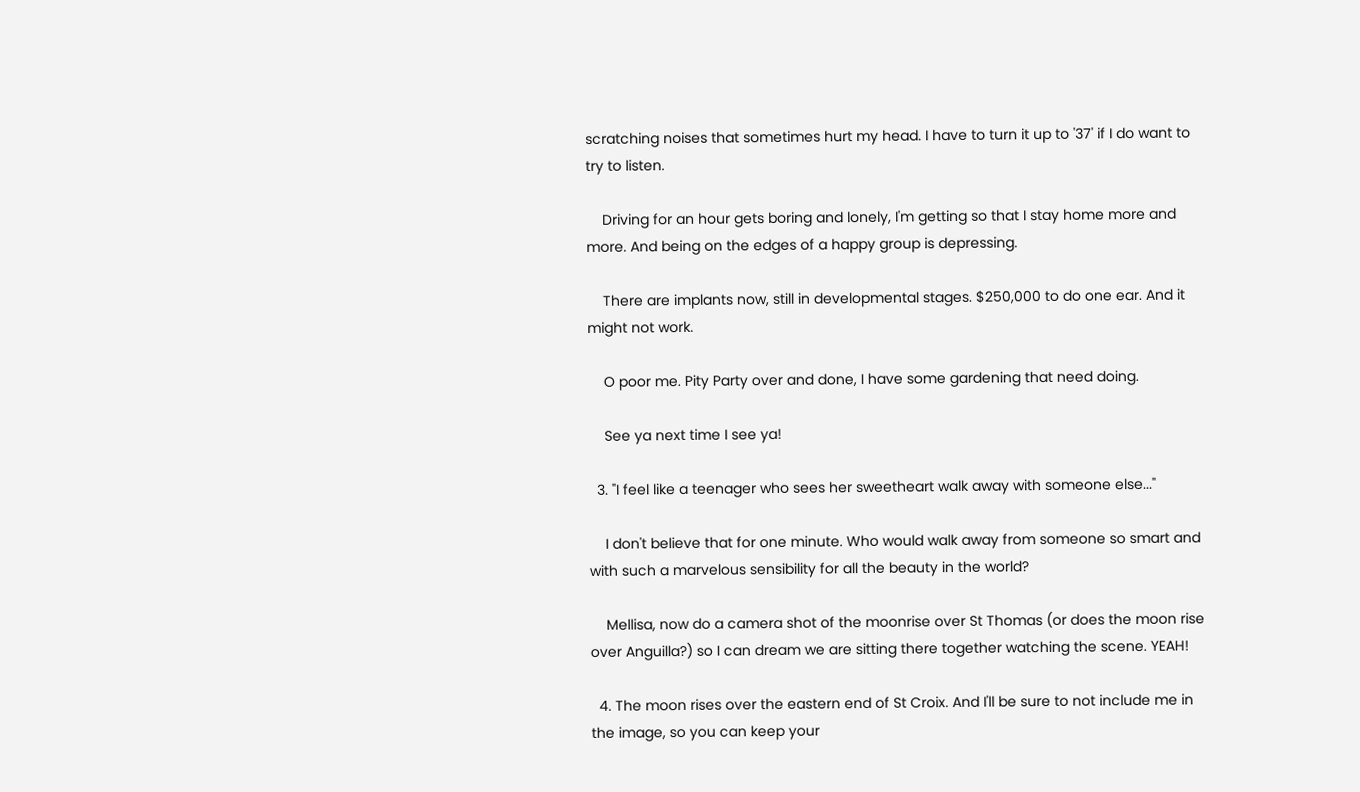scratching noises that sometimes hurt my head. I have to turn it up to '37' if I do want to try to listen.

    Driving for an hour gets boring and lonely, I'm getting so that I stay home more and more. And being on the edges of a happy group is depressing.

    There are implants now, still in developmental stages. $250,000 to do one ear. And it might not work.

    O poor me. Pity Party over and done, I have some gardening that need doing.

    See ya next time I see ya!

  3. "I feel like a teenager who sees her sweetheart walk away with someone else..."

    I don't believe that for one minute. Who would walk away from someone so smart and with such a marvelous sensibility for all the beauty in the world?

    Mellisa, now do a camera shot of the moonrise over St Thomas (or does the moon rise over Anguilla?) so I can dream we are sitting there together watching the scene. YEAH!

  4. The moon rises over the eastern end of St Croix. And I'll be sure to not include me in the image, so you can keep your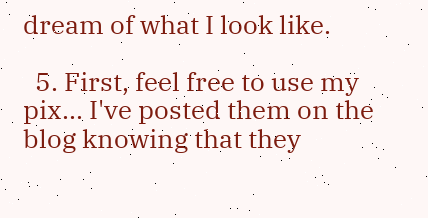dream of what I look like.

  5. First, feel free to use my pix... I've posted them on the blog knowing that they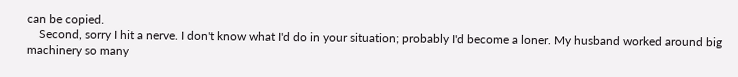can be copied.
    Second, sorry I hit a nerve. I don't know what I'd do in your situation; probably I'd become a loner. My husband worked around big machinery so many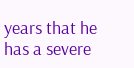years that he has a severe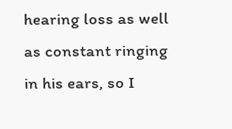hearing loss as well as constant ringing in his ears, so I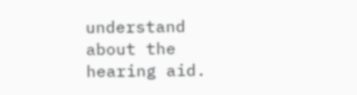understand about the hearing aid.